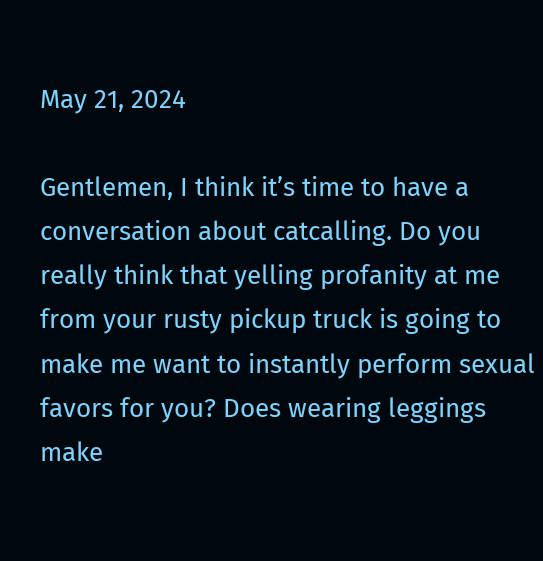May 21, 2024

Gentlemen, I think it’s time to have a conversation about catcalling. Do you really think that yelling profanity at me from your rusty pickup truck is going to make me want to instantly perform sexual favors for you? Does wearing leggings make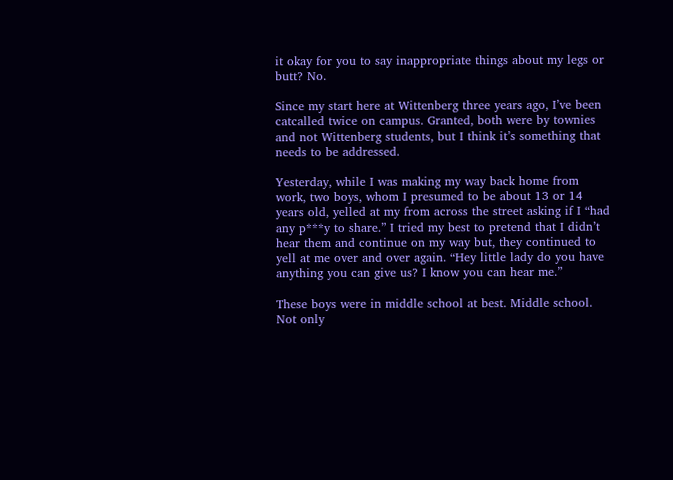it okay for you to say inappropriate things about my legs or butt? No.

Since my start here at Wittenberg three years ago, I’ve been catcalled twice on campus. Granted, both were by townies and not Wittenberg students, but I think it’s something that needs to be addressed.

Yesterday, while I was making my way back home from work, two boys, whom I presumed to be about 13 or 14 years old, yelled at my from across the street asking if I “had any p***y to share.” I tried my best to pretend that I didn’t hear them and continue on my way but, they continued to yell at me over and over again. “Hey little lady do you have anything you can give us? I know you can hear me.”

These boys were in middle school at best. Middle school. Not only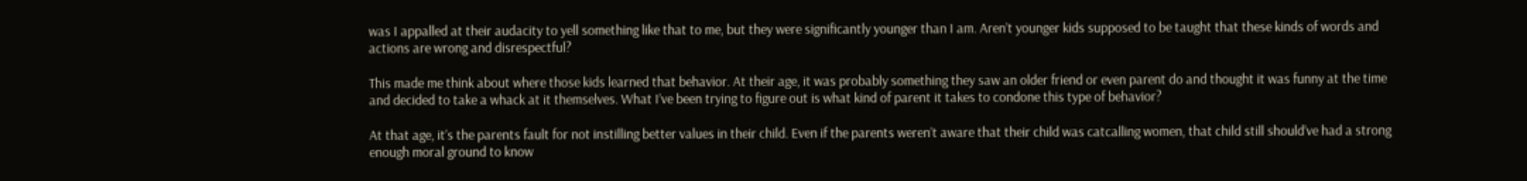was I appalled at their audacity to yell something like that to me, but they were significantly younger than I am. Aren’t younger kids supposed to be taught that these kinds of words and actions are wrong and disrespectful?

This made me think about where those kids learned that behavior. At their age, it was probably something they saw an older friend or even parent do and thought it was funny at the time and decided to take a whack at it themselves. What I’ve been trying to figure out is what kind of parent it takes to condone this type of behavior?

At that age, it’s the parents fault for not instilling better values in their child. Even if the parents weren’t aware that their child was catcalling women, that child still should’ve had a strong enough moral ground to know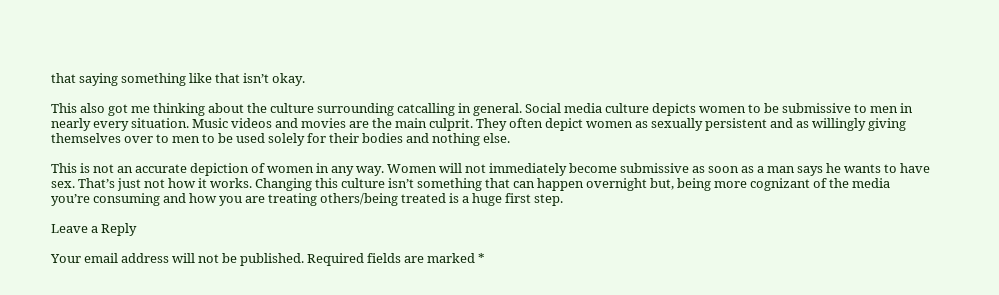that saying something like that isn’t okay.

This also got me thinking about the culture surrounding catcalling in general. Social media culture depicts women to be submissive to men in nearly every situation. Music videos and movies are the main culprit. They often depict women as sexually persistent and as willingly giving themselves over to men to be used solely for their bodies and nothing else.

This is not an accurate depiction of women in any way. Women will not immediately become submissive as soon as a man says he wants to have sex. That’s just not how it works. Changing this culture isn’t something that can happen overnight but, being more cognizant of the media you’re consuming and how you are treating others/being treated is a huge first step.

Leave a Reply

Your email address will not be published. Required fields are marked *